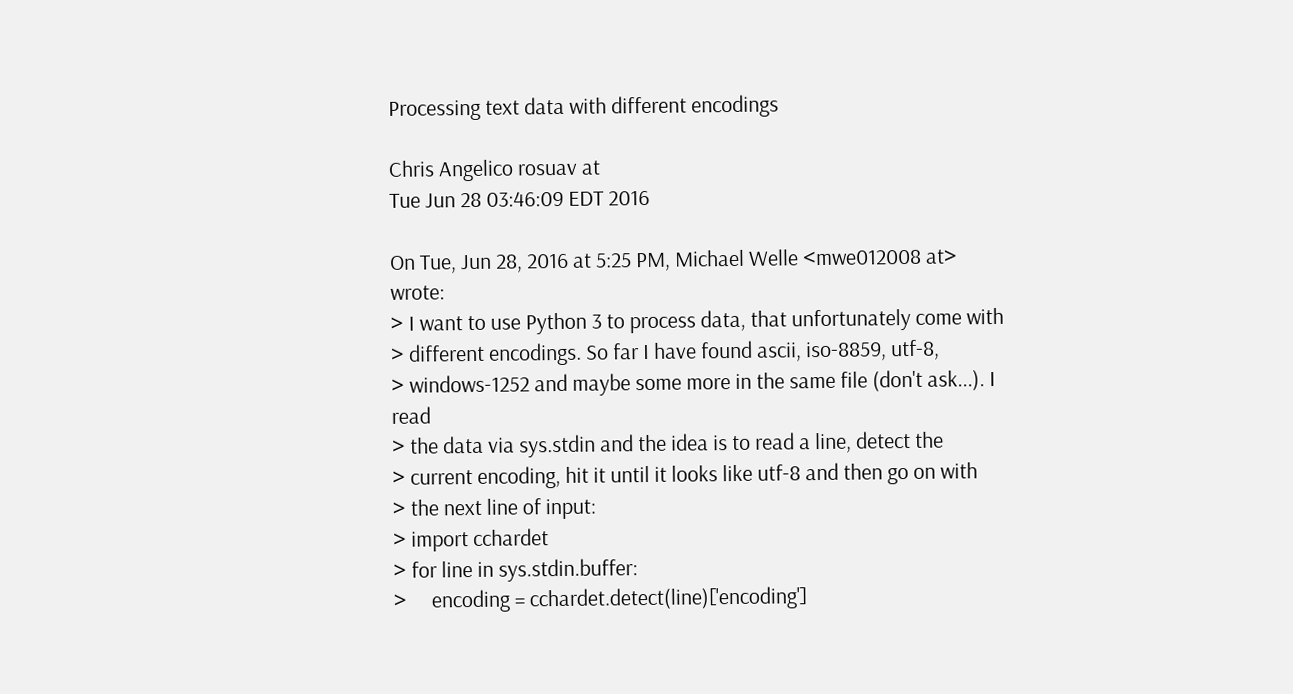Processing text data with different encodings

Chris Angelico rosuav at
Tue Jun 28 03:46:09 EDT 2016

On Tue, Jun 28, 2016 at 5:25 PM, Michael Welle <mwe012008 at> wrote:
> I want to use Python 3 to process data, that unfortunately come with
> different encodings. So far I have found ascii, iso-8859, utf-8,
> windows-1252 and maybe some more in the same file (don't ask...). I read
> the data via sys.stdin and the idea is to read a line, detect the
> current encoding, hit it until it looks like utf-8 and then go on with
> the next line of input:
> import cchardet
> for line in sys.stdin.buffer:
>     encoding = cchardet.detect(line)['encoding']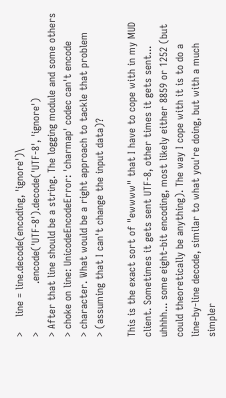>     line = line.decode(encoding, 'ignore')\
>                .encode('UTF-8').decode('UTF-8', 'ignore')
> After that line should be a string. The logging module and some others
> choke on line: UnicodeEncodeError: 'charmap' codec can't encode
> character. What would be a right approach to tackle that problem
> (assuming that I can't change the input data)?

This is the exact sort of "ewwww" that I have to cope with in my MUD
client. Sometimes it gets sent UTF-8, other times it gets sent...
uhhhh... some eight-bit encoding, most likely either 8859 or 1252 (but
could theoretically be anything). The way I cope with it is to do a
line-by-line decode, similar to what you're doing, but with a much
simpler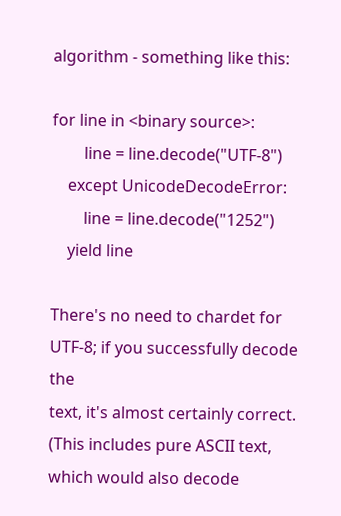algorithm - something like this:

for line in <binary source>:
        line = line.decode("UTF-8")
    except UnicodeDecodeError:
        line = line.decode("1252")
    yield line

There's no need to chardet for UTF-8; if you successfully decode the
text, it's almost certainly correct. (This includes pure ASCII text,
which would also decode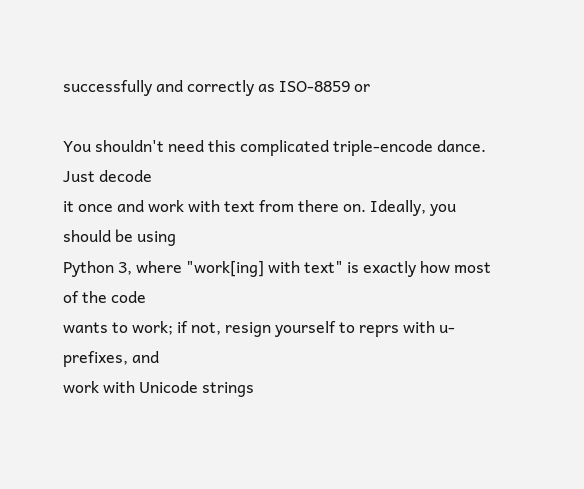successfully and correctly as ISO-8859 or

You shouldn't need this complicated triple-encode dance. Just decode
it once and work with text from there on. Ideally, you should be using
Python 3, where "work[ing] with text" is exactly how most of the code
wants to work; if not, resign yourself to reprs with u-prefixes, and
work with Unicode strings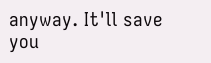anyway. It'll save you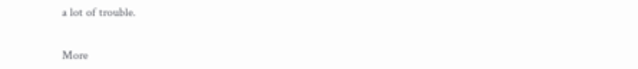a lot of trouble.


More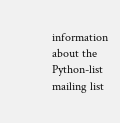information about the Python-list mailing list